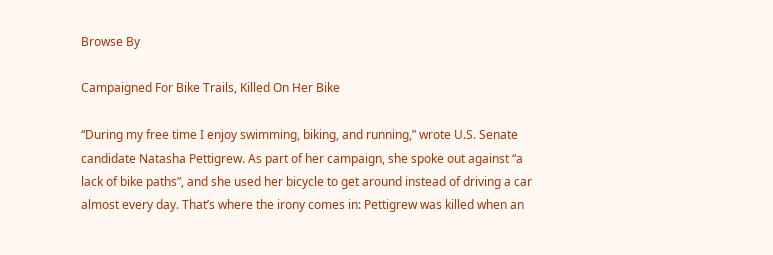Browse By

Campaigned For Bike Trails, Killed On Her Bike

“During my free time I enjoy swimming, biking, and running,” wrote U.S. Senate candidate Natasha Pettigrew. As part of her campaign, she spoke out against “a lack of bike paths”, and she used her bicycle to get around instead of driving a car almost every day. That’s where the irony comes in: Pettigrew was killed when an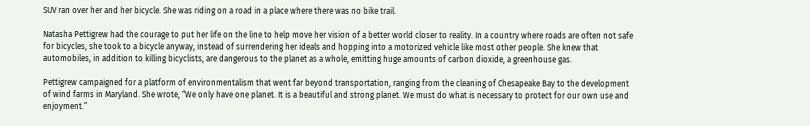SUV ran over her and her bicycle. She was riding on a road in a place where there was no bike trail.

Natasha Pettigrew had the courage to put her life on the line to help move her vision of a better world closer to reality. In a country where roads are often not safe for bicycles, she took to a bicycle anyway, instead of surrendering her ideals and hopping into a motorized vehicle like most other people. She knew that automobiles, in addition to killing bicyclists, are dangerous to the planet as a whole, emitting huge amounts of carbon dioxide, a greenhouse gas.

Pettigrew campaigned for a platform of environmentalism that went far beyond transportation, ranging from the cleaning of Chesapeake Bay to the development of wind farms in Maryland. She wrote, “We only have one planet. It is a beautiful and strong planet. We must do what is necessary to protect for our own use and enjoyment.”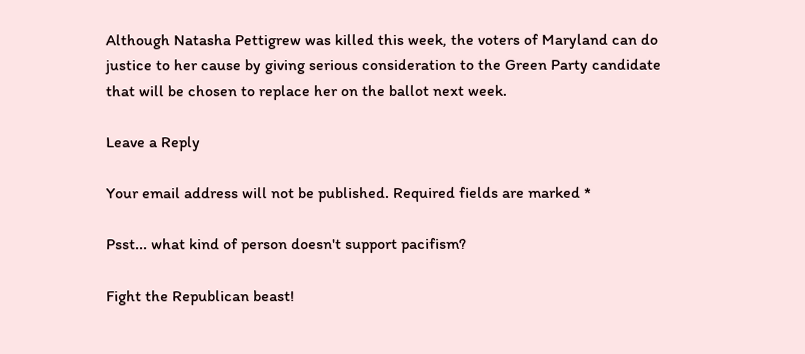Although Natasha Pettigrew was killed this week, the voters of Maryland can do justice to her cause by giving serious consideration to the Green Party candidate that will be chosen to replace her on the ballot next week.

Leave a Reply

Your email address will not be published. Required fields are marked *

Psst... what kind of person doesn't support pacifism?

Fight the Republican beast!